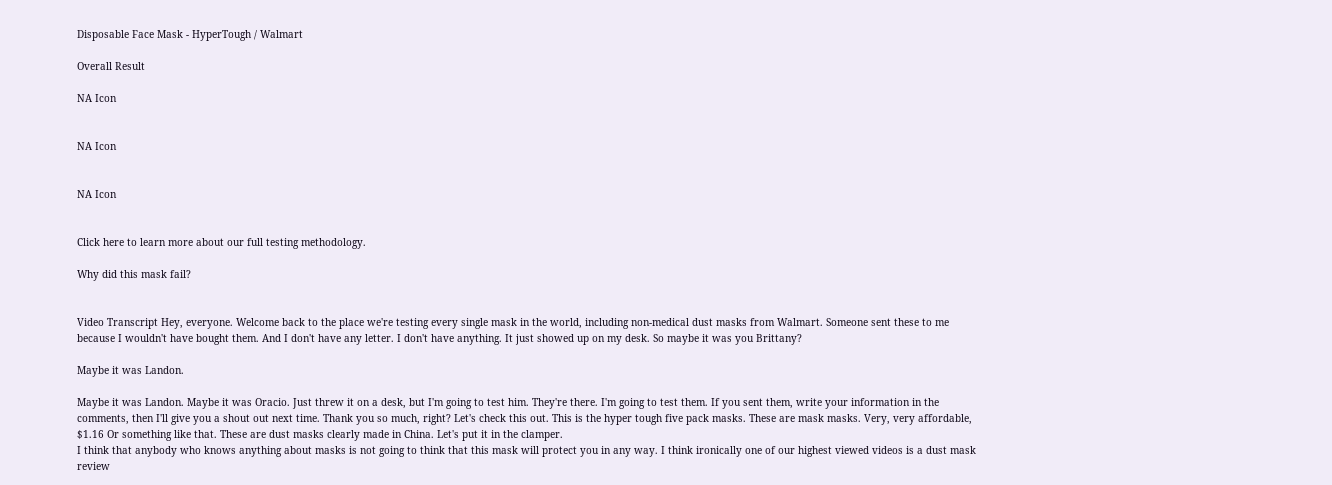Disposable Face Mask - HyperTough / Walmart

Overall Result

NA Icon


NA Icon


NA Icon


Click here to learn more about our full testing methodology.

Why did this mask fail?


Video Transcript Hey, everyone. Welcome back to the place we're testing every single mask in the world, including non-medical dust masks from Walmart. Someone sent these to me because I wouldn't have bought them. And I don't have any letter. I don't have anything. It just showed up on my desk. So maybe it was you Brittany?

Maybe it was Landon.

Maybe it was Landon. Maybe it was Oracio. Just threw it on a desk, but I'm going to test him. They're there. I'm going to test them. If you sent them, write your information in the comments, then I'll give you a shout out next time. Thank you so much, right? Let's check this out. This is the hyper tough five pack masks. These are mask masks. Very, very affordable, $1.16 Or something like that. These are dust masks clearly made in China. Let's put it in the clamper.
I think that anybody who knows anything about masks is not going to think that this mask will protect you in any way. I think ironically one of our highest viewed videos is a dust mask review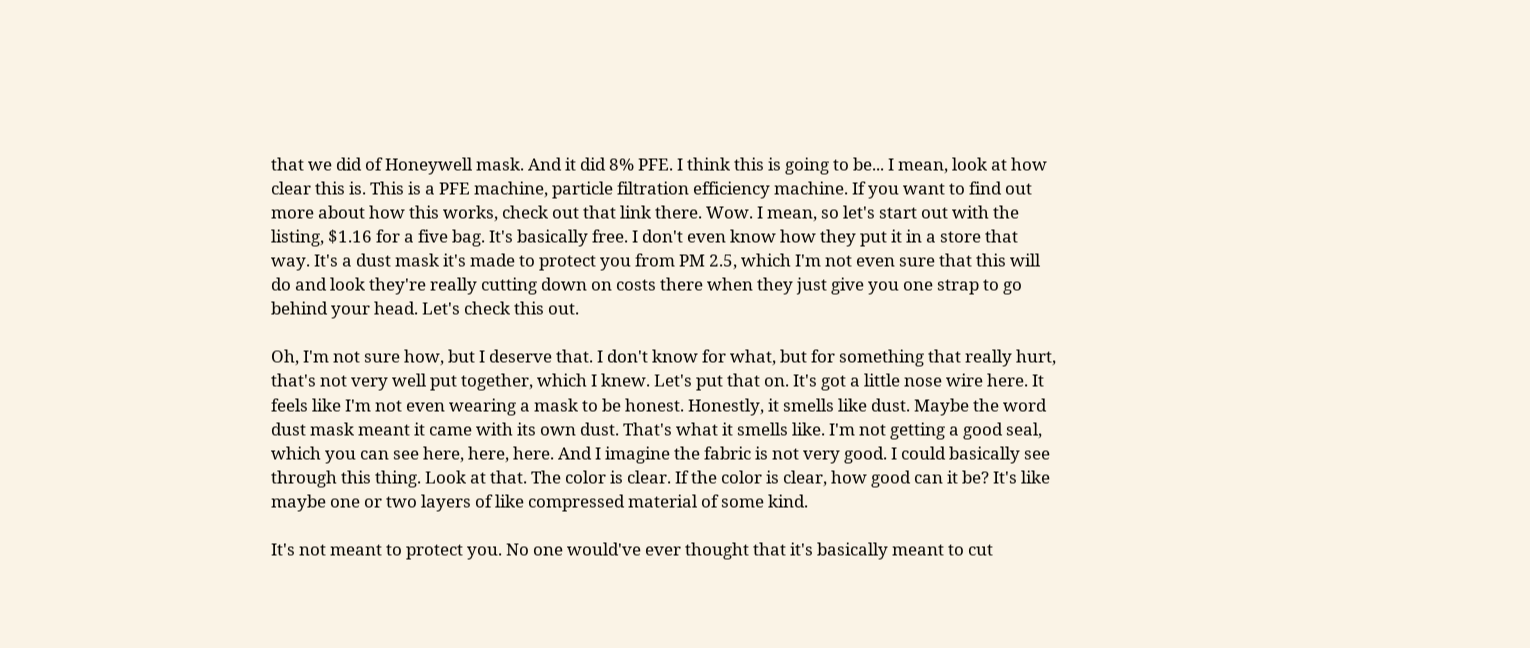that we did of Honeywell mask. And it did 8% PFE. I think this is going to be... I mean, look at how clear this is. This is a PFE machine, particle filtration efficiency machine. If you want to find out more about how this works, check out that link there. Wow. I mean, so let's start out with the listing, $1.16 for a five bag. It's basically free. I don't even know how they put it in a store that way. It's a dust mask it's made to protect you from PM 2.5, which I'm not even sure that this will do and look they're really cutting down on costs there when they just give you one strap to go behind your head. Let's check this out.

Oh, I'm not sure how, but I deserve that. I don't know for what, but for something that really hurt, that's not very well put together, which I knew. Let's put that on. It's got a little nose wire here. It feels like I'm not even wearing a mask to be honest. Honestly, it smells like dust. Maybe the word dust mask meant it came with its own dust. That's what it smells like. I'm not getting a good seal, which you can see here, here, here. And I imagine the fabric is not very good. I could basically see through this thing. Look at that. The color is clear. If the color is clear, how good can it be? It's like maybe one or two layers of like compressed material of some kind.

It's not meant to protect you. No one would've ever thought that it's basically meant to cut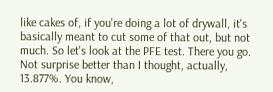like cakes of, if you're doing a lot of drywall, it's basically meant to cut some of that out, but not much. So let's look at the PFE test. There you go. Not surprise better than I thought, actually, 13.877%. You know,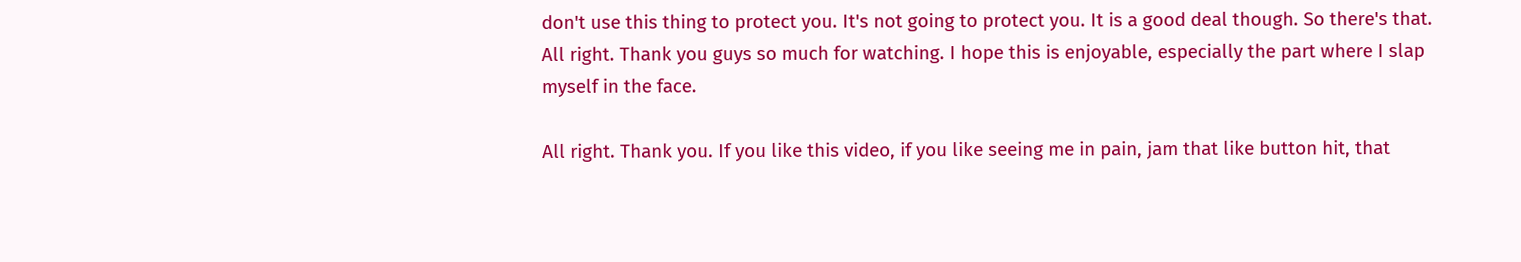don't use this thing to protect you. It's not going to protect you. It is a good deal though. So there's that. All right. Thank you guys so much for watching. I hope this is enjoyable, especially the part where I slap myself in the face.

All right. Thank you. If you like this video, if you like seeing me in pain, jam that like button hit, that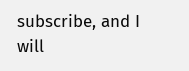subscribe, and I will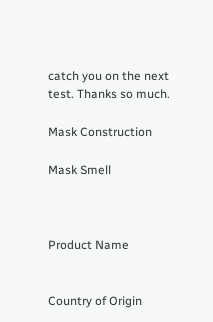catch you on the next test. Thanks so much.

Mask Construction

Mask Smell



Product Name


Country of Origin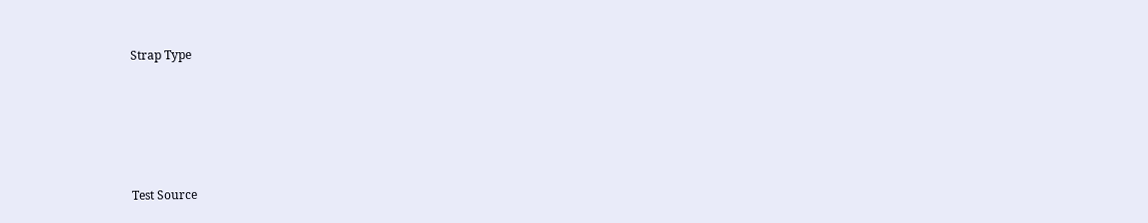Strap Type






Test Source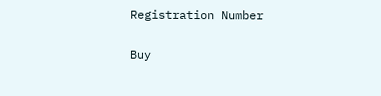Registration Number

Buy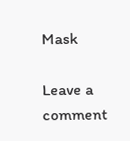Mask

Leave a comment